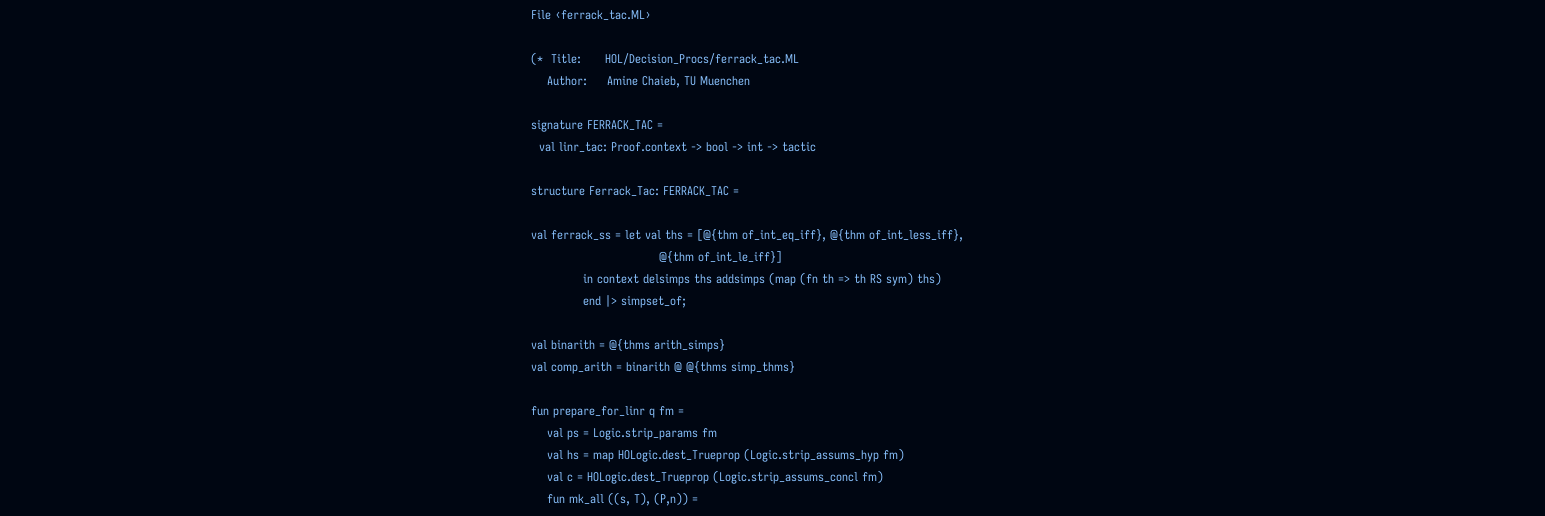File ‹ferrack_tac.ML›

(*  Title:      HOL/Decision_Procs/ferrack_tac.ML
    Author:     Amine Chaieb, TU Muenchen

signature FERRACK_TAC =
  val linr_tac: Proof.context -> bool -> int -> tactic

structure Ferrack_Tac: FERRACK_TAC =

val ferrack_ss = let val ths = [@{thm of_int_eq_iff}, @{thm of_int_less_iff},
                                @{thm of_int_le_iff}]
             in context delsimps ths addsimps (map (fn th => th RS sym) ths)
             end |> simpset_of;

val binarith = @{thms arith_simps}
val comp_arith = binarith @ @{thms simp_thms}

fun prepare_for_linr q fm =
    val ps = Logic.strip_params fm
    val hs = map HOLogic.dest_Trueprop (Logic.strip_assums_hyp fm)
    val c = HOLogic.dest_Trueprop (Logic.strip_assums_concl fm)
    fun mk_all ((s, T), (P,n)) =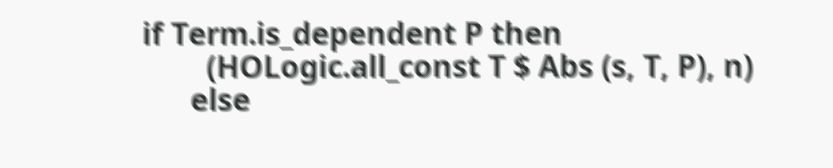if Term.is_dependent P then
        (HOLogic.all_const T $ Abs (s, T, P), n)
      else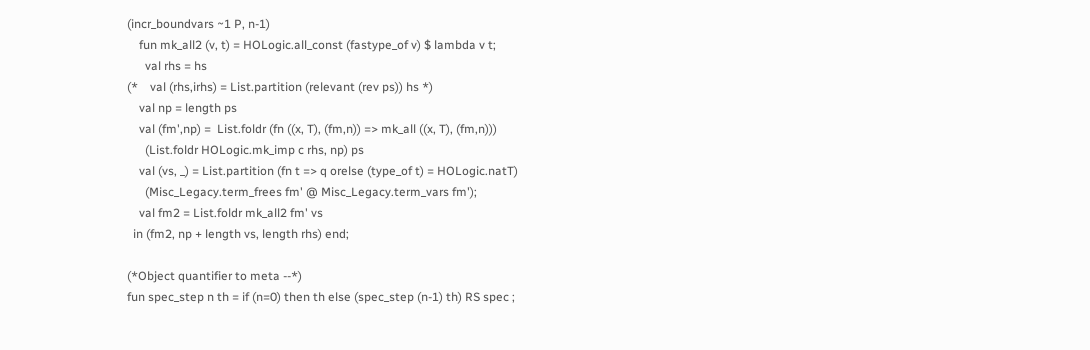(incr_boundvars ~1 P, n-1)
    fun mk_all2 (v, t) = HOLogic.all_const (fastype_of v) $ lambda v t;
      val rhs = hs
(*    val (rhs,irhs) = List.partition (relevant (rev ps)) hs *)
    val np = length ps
    val (fm',np) =  List.foldr (fn ((x, T), (fm,n)) => mk_all ((x, T), (fm,n)))
      (List.foldr HOLogic.mk_imp c rhs, np) ps
    val (vs, _) = List.partition (fn t => q orelse (type_of t) = HOLogic.natT)
      (Misc_Legacy.term_frees fm' @ Misc_Legacy.term_vars fm');
    val fm2 = List.foldr mk_all2 fm' vs
  in (fm2, np + length vs, length rhs) end;

(*Object quantifier to meta --*)
fun spec_step n th = if (n=0) then th else (spec_step (n-1) th) RS spec ;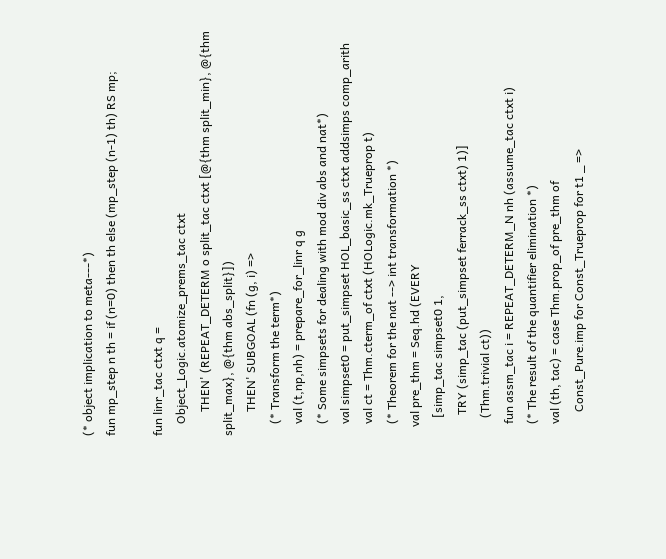(* object implication to meta---*)
fun mp_step n th = if (n=0) then th else (mp_step (n-1) th) RS mp;

fun linr_tac ctxt q =
    Object_Logic.atomize_prems_tac ctxt
        THEN' (REPEAT_DETERM o split_tac ctxt [@{thm split_min}, @{thm split_max}, @{thm abs_split}])
        THEN' SUBGOAL (fn (g, i) =>
    (* Transform the term*)
    val (t,np,nh) = prepare_for_linr q g
    (* Some simpsets for dealing with mod div abs and nat*)
    val simpset0 = put_simpset HOL_basic_ss ctxt addsimps comp_arith
    val ct = Thm.cterm_of ctxt (HOLogic.mk_Trueprop t)
    (* Theorem for the nat --> int transformation *)
   val pre_thm = Seq.hd (EVERY
      [simp_tac simpset0 1,
       TRY (simp_tac (put_simpset ferrack_ss ctxt) 1)]
      (Thm.trivial ct))
    fun assm_tac i = REPEAT_DETERM_N nh (assume_tac ctxt i)
    (* The result of the quantifier elimination *)
    val (th, tac) = case Thm.prop_of pre_thm of
        Const_Pure.imp for Const_Trueprop for t1 _ =>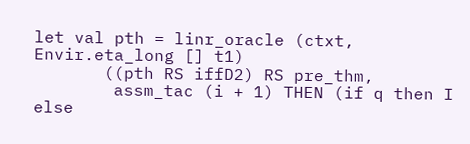let val pth = linr_oracle (ctxt, Envir.eta_long [] t1)
       ((pth RS iffD2) RS pre_thm,
        assm_tac (i + 1) THEN (if q then I else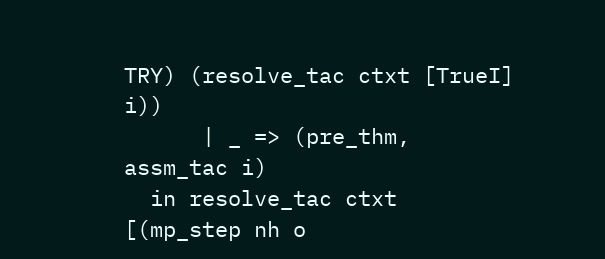TRY) (resolve_tac ctxt [TrueI] i))
      | _ => (pre_thm, assm_tac i)
  in resolve_tac ctxt [(mp_step nh o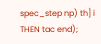spec_step np) th] i THEN tac end);